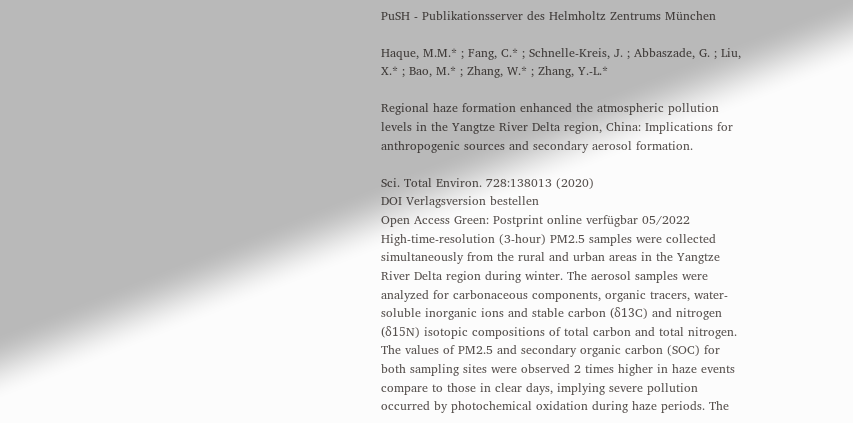PuSH - Publikationsserver des Helmholtz Zentrums München

Haque, M.M.* ; Fang, C.* ; Schnelle-Kreis, J. ; Abbaszade, G. ; Liu, X.* ; Bao, M.* ; Zhang, W.* ; Zhang, Y.-L.*

Regional haze formation enhanced the atmospheric pollution levels in the Yangtze River Delta region, China: Implications for anthropogenic sources and secondary aerosol formation.

Sci. Total Environ. 728:138013 (2020)
DOI Verlagsversion bestellen
Open Access Green: Postprint online verfügbar 05/2022
High-time-resolution (3-hour) PM2.5 samples were collected simultaneously from the rural and urban areas in the Yangtze River Delta region during winter. The aerosol samples were analyzed for carbonaceous components, organic tracers, water-soluble inorganic ions and stable carbon (δ13C) and nitrogen (δ15N) isotopic compositions of total carbon and total nitrogen. The values of PM2.5 and secondary organic carbon (SOC) for both sampling sites were observed 2 times higher in haze events compare to those in clear days, implying severe pollution occurred by photochemical oxidation during haze periods. The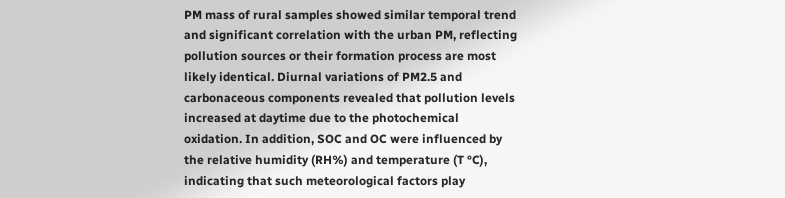PM mass of rural samples showed similar temporal trend and significant correlation with the urban PM, reflecting pollution sources or their formation process are most likely identical. Diurnal variations of PM2.5 and carbonaceous components revealed that pollution levels increased at daytime due to the photochemical oxidation. In addition, SOC and OC were influenced by the relative humidity (RH%) and temperature (T °C), indicating that such meteorological factors play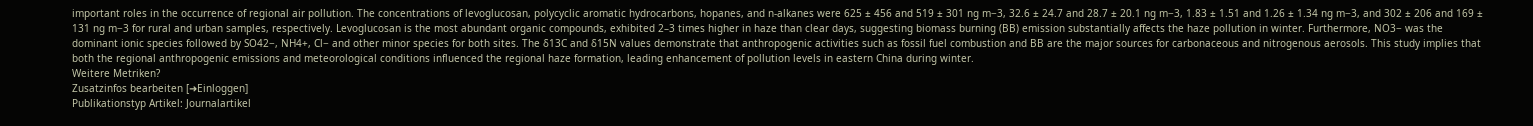important roles in the occurrence of regional air pollution. The concentrations of levoglucosan, polycyclic aromatic hydrocarbons, hopanes, and n-alkanes were 625 ± 456 and 519 ± 301 ng m−3, 32.6 ± 24.7 and 28.7 ± 20.1 ng m−3, 1.83 ± 1.51 and 1.26 ± 1.34 ng m−3, and 302 ± 206 and 169 ± 131 ng m−3 for rural and urban samples, respectively. Levoglucosan is the most abundant organic compounds, exhibited 2–3 times higher in haze than clear days, suggesting biomass burning (BB) emission substantially affects the haze pollution in winter. Furthermore, NO3− was the dominant ionic species followed by SO42−, NH4+, Cl− and other minor species for both sites. The δ13C and δ15N values demonstrate that anthropogenic activities such as fossil fuel combustion and BB are the major sources for carbonaceous and nitrogenous aerosols. This study implies that both the regional anthropogenic emissions and meteorological conditions influenced the regional haze formation, leading enhancement of pollution levels in eastern China during winter.
Weitere Metriken?
Zusatzinfos bearbeiten [➜Einloggen]
Publikationstyp Artikel: Journalartikel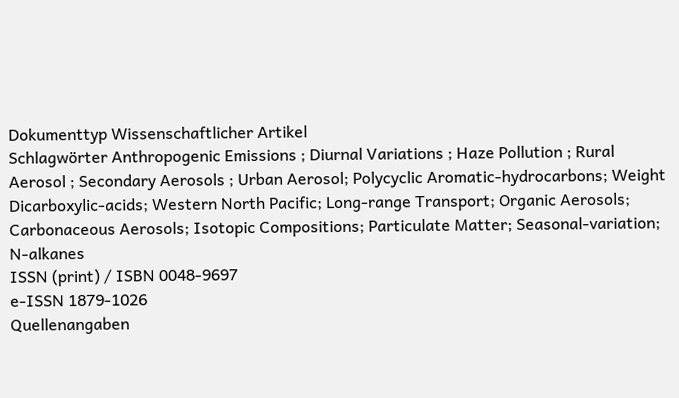Dokumenttyp Wissenschaftlicher Artikel
Schlagwörter Anthropogenic Emissions ; Diurnal Variations ; Haze Pollution ; Rural Aerosol ; Secondary Aerosols ; Urban Aerosol; Polycyclic Aromatic-hydrocarbons; Weight Dicarboxylic-acids; Western North Pacific; Long-range Transport; Organic Aerosols; Carbonaceous Aerosols; Isotopic Compositions; Particulate Matter; Seasonal-variation; N-alkanes
ISSN (print) / ISBN 0048-9697
e-ISSN 1879-1026
Quellenangaben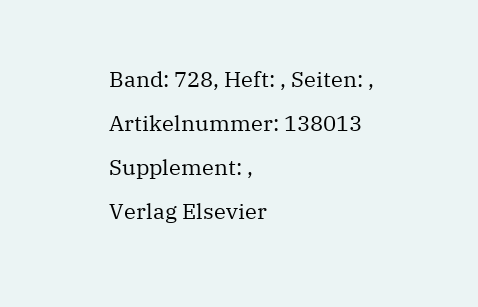Band: 728, Heft: , Seiten: , Artikelnummer: 138013 Supplement: ,
Verlag Elsevier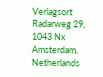Verlagsort Radarweg 29, 1043 Nx Amsterdam, Netherlands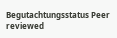Begutachtungsstatus Peer reviewed